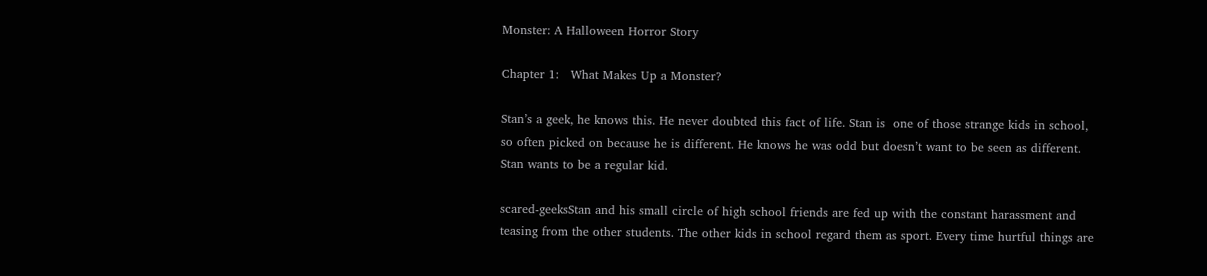Monster: A Halloween Horror Story

Chapter 1:   What Makes Up a Monster?

Stan’s a geek, he knows this. He never doubted this fact of life. Stan is  one of those strange kids in school, so often picked on because he is different. He knows he was odd but doesn’t want to be seen as different. Stan wants to be a regular kid.

scared-geeksStan and his small circle of high school friends are fed up with the constant harassment and teasing from the other students. The other kids in school regard them as sport. Every time hurtful things are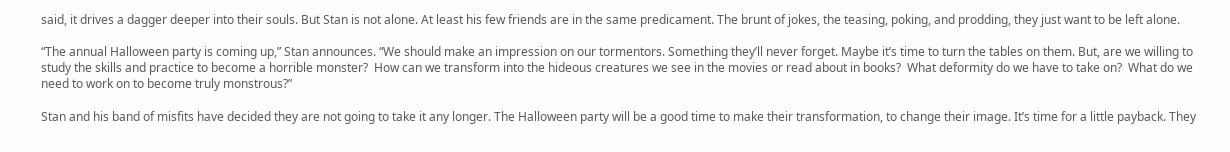said, it drives a dagger deeper into their souls. But Stan is not alone. At least his few friends are in the same predicament. The brunt of jokes, the teasing, poking, and prodding, they just want to be left alone.

“The annual Halloween party is coming up,” Stan announces. “We should make an impression on our tormentors. Something they’ll never forget. Maybe it’s time to turn the tables on them. But, are we willing to study the skills and practice to become a horrible monster?  How can we transform into the hideous creatures we see in the movies or read about in books?  What deformity do we have to take on?  What do we need to work on to become truly monstrous?”

Stan and his band of misfits have decided they are not going to take it any longer. The Halloween party will be a good time to make their transformation, to change their image. It’s time for a little payback. They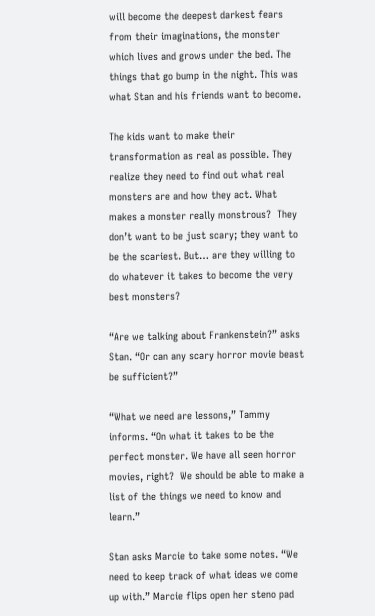will become the deepest darkest fears from their imaginations, the monster which lives and grows under the bed. The things that go bump in the night. This was what Stan and his friends want to become.

The kids want to make their transformation as real as possible. They realize they need to find out what real monsters are and how they act. What makes a monster really monstrous?  They don’t want to be just scary; they want to be the scariest. But… are they willing to do whatever it takes to become the very best monsters?

“Are we talking about Frankenstein?” asks Stan. “Or can any scary horror movie beast be sufficient?”

“What we need are lessons,” Tammy informs. “On what it takes to be the perfect monster. We have all seen horror movies, right?  We should be able to make a list of the things we need to know and learn.”

Stan asks Marcie to take some notes. “We need to keep track of what ideas we come up with.” Marcie flips open her steno pad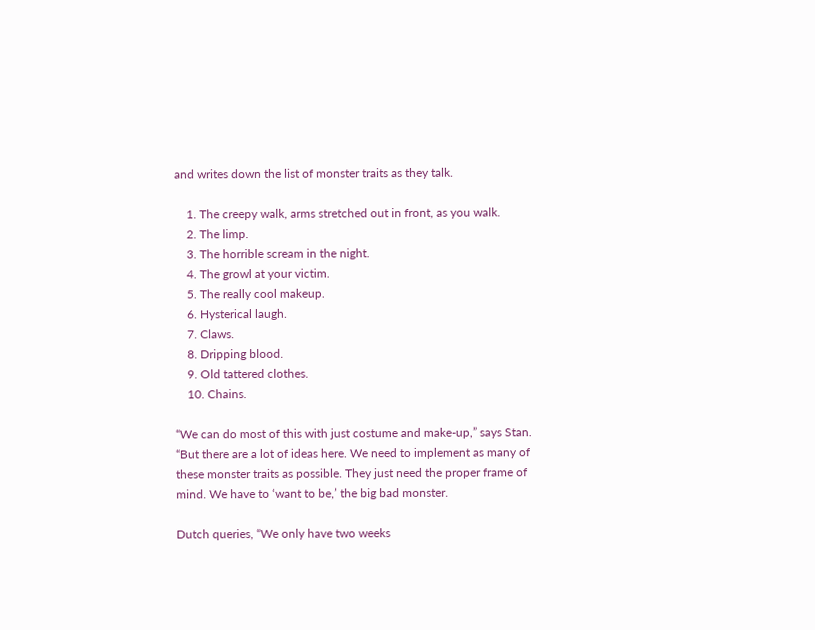and writes down the list of monster traits as they talk.

    1. The creepy walk, arms stretched out in front, as you walk.
    2. The limp.
    3. The horrible scream in the night.
    4. The growl at your victim.
    5. The really cool makeup.
    6. Hysterical laugh.
    7. Claws.
    8. Dripping blood.
    9. Old tattered clothes.
    10. Chains.

“We can do most of this with just costume and make-up,” says Stan. “But there are a lot of ideas here. We need to implement as many of these monster traits as possible. They just need the proper frame of mind. We have to ‘want to be,’ the big bad monster.

Dutch queries, “We only have two weeks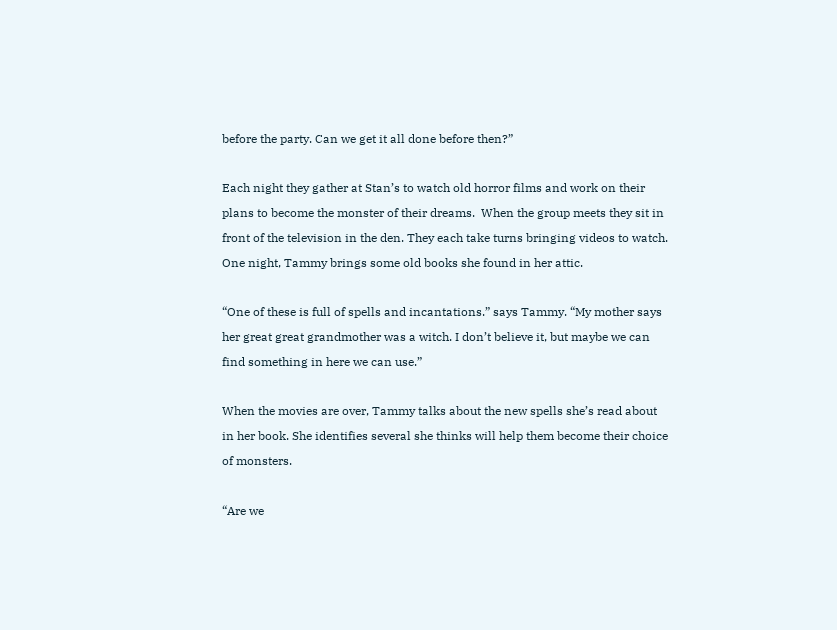before the party. Can we get it all done before then?”

Each night they gather at Stan’s to watch old horror films and work on their plans to become the monster of their dreams.  When the group meets they sit in front of the television in the den. They each take turns bringing videos to watch. One night, Tammy brings some old books she found in her attic.

“One of these is full of spells and incantations.” says Tammy. “My mother says her great great grandmother was a witch. I don’t believe it, but maybe we can find something in here we can use.”

When the movies are over, Tammy talks about the new spells she’s read about in her book. She identifies several she thinks will help them become their choice of monsters.

“Are we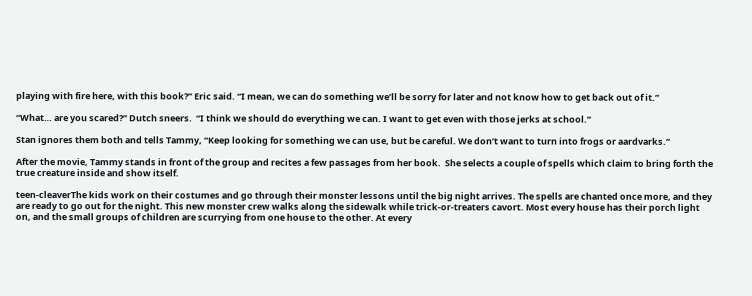playing with fire here, with this book?” Eric said. “I mean, we can do something we’ll be sorry for later and not know how to get back out of it.”

“What… are you scared?” Dutch sneers.  “I think we should do everything we can. I want to get even with those jerks at school.”

Stan ignores them both and tells Tammy, “Keep looking for something we can use, but be careful. We don’t want to turn into frogs or aardvarks.”

After the movie, Tammy stands in front of the group and recites a few passages from her book.  She selects a couple of spells which claim to bring forth the true creature inside and show itself.

teen-cleaverThe kids work on their costumes and go through their monster lessons until the big night arrives. The spells are chanted once more, and they are ready to go out for the night. This new monster crew walks along the sidewalk while trick-or-treaters cavort. Most every house has their porch light on, and the small groups of children are scurrying from one house to the other. At every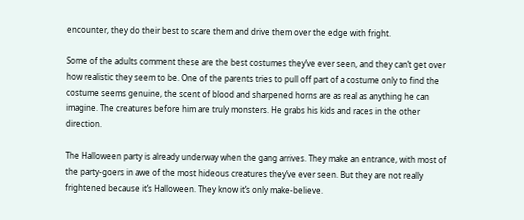encounter, they do their best to scare them and drive them over the edge with fright.

Some of the adults comment these are the best costumes they’ve ever seen, and they can’t get over how realistic they seem to be. One of the parents tries to pull off part of a costume only to find the costume seems genuine, the scent of blood and sharpened horns are as real as anything he can imagine. The creatures before him are truly monsters. He grabs his kids and races in the other direction.

The Halloween party is already underway when the gang arrives. They make an entrance, with most of the party-goers in awe of the most hideous creatures they’ve ever seen. But they are not really frightened because it’s Halloween. They know it’s only make-believe.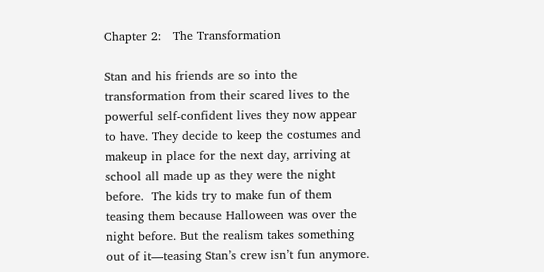Chapter 2:   The Transformation

Stan and his friends are so into the transformation from their scared lives to the powerful self-confident lives they now appear to have. They decide to keep the costumes and makeup in place for the next day, arriving at school all made up as they were the night before.  The kids try to make fun of them teasing them because Halloween was over the night before. But the realism takes something out of it—teasing Stan’s crew isn’t fun anymore.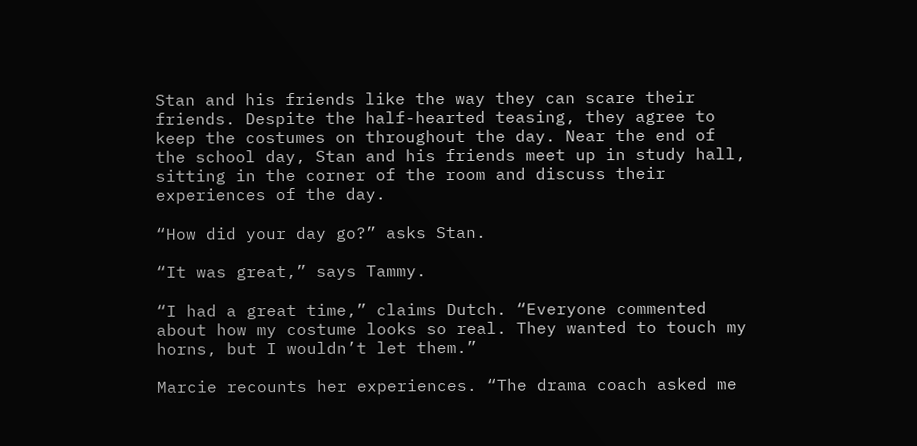Stan and his friends like the way they can scare their friends. Despite the half-hearted teasing, they agree to keep the costumes on throughout the day. Near the end of the school day, Stan and his friends meet up in study hall, sitting in the corner of the room and discuss their experiences of the day.

“How did your day go?” asks Stan.

“It was great,” says Tammy.

“I had a great time,” claims Dutch. “Everyone commented about how my costume looks so real. They wanted to touch my horns, but I wouldn’t let them.”

Marcie recounts her experiences. “The drama coach asked me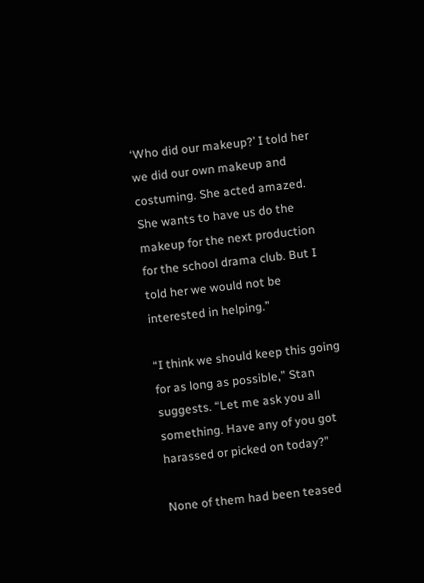‘Who did our makeup?’ I told her we did our own makeup and costuming. She acted amazed. She wants to have us do the makeup for the next production for the school drama club. But I told her we would not be interested in helping.”

“I think we should keep this going for as long as possible,” Stan suggests. “Let me ask you all something. Have any of you got harassed or picked on today?”

None of them had been teased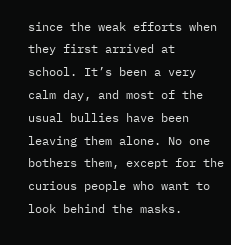since the weak efforts when they first arrived at school. It’s been a very calm day, and most of the usual bullies have been leaving them alone. No one bothers them, except for the curious people who want to look behind the masks.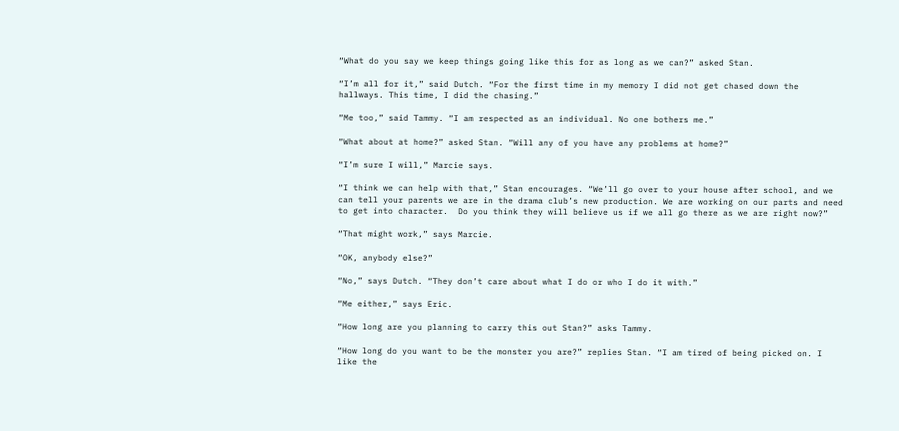“What do you say we keep things going like this for as long as we can?” asked Stan.

“I’m all for it,” said Dutch. “For the first time in my memory I did not get chased down the hallways. This time, I did the chasing.”

“Me too,” said Tammy. “I am respected as an individual. No one bothers me.”

“What about at home?” asked Stan. “Will any of you have any problems at home?”

“I’m sure I will,” Marcie says.

“I think we can help with that,” Stan encourages. “We’ll go over to your house after school, and we can tell your parents we are in the drama club’s new production. We are working on our parts and need to get into character.  Do you think they will believe us if we all go there as we are right now?”

“That might work,” says Marcie.

“OK, anybody else?”

“No,” says Dutch. “They don’t care about what I do or who I do it with.”

“Me either,” says Eric.

“How long are you planning to carry this out Stan?” asks Tammy.

“How long do you want to be the monster you are?” replies Stan. “I am tired of being picked on. I like the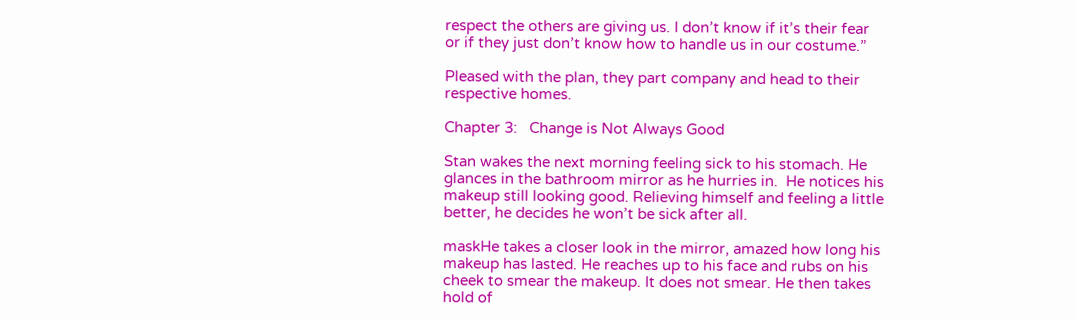respect the others are giving us. I don’t know if it’s their fear or if they just don’t know how to handle us in our costume.”

Pleased with the plan, they part company and head to their respective homes.

Chapter 3:   Change is Not Always Good

Stan wakes the next morning feeling sick to his stomach. He glances in the bathroom mirror as he hurries in.  He notices his makeup still looking good. Relieving himself and feeling a little better, he decides he won’t be sick after all.

maskHe takes a closer look in the mirror, amazed how long his makeup has lasted. He reaches up to his face and rubs on his cheek to smear the makeup. It does not smear. He then takes hold of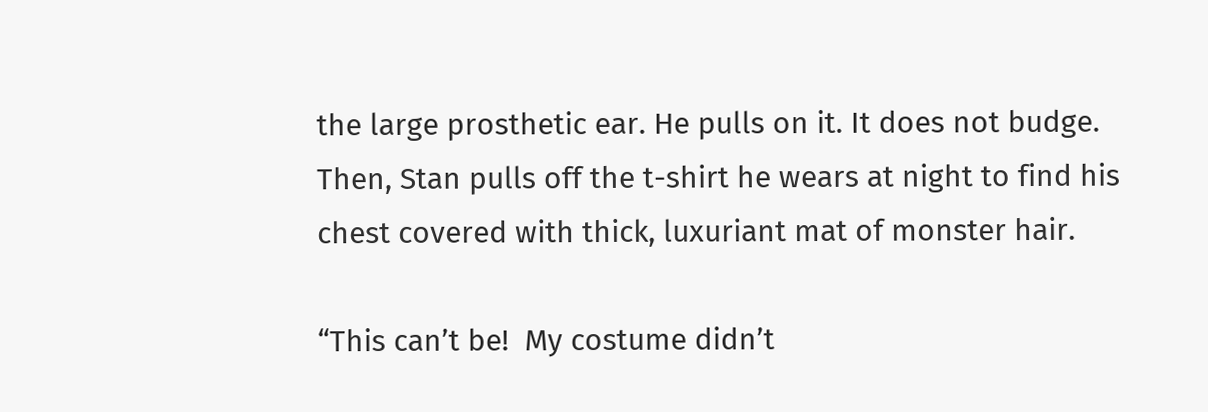the large prosthetic ear. He pulls on it. It does not budge. Then, Stan pulls off the t-shirt he wears at night to find his chest covered with thick, luxuriant mat of monster hair.

“This can’t be!  My costume didn’t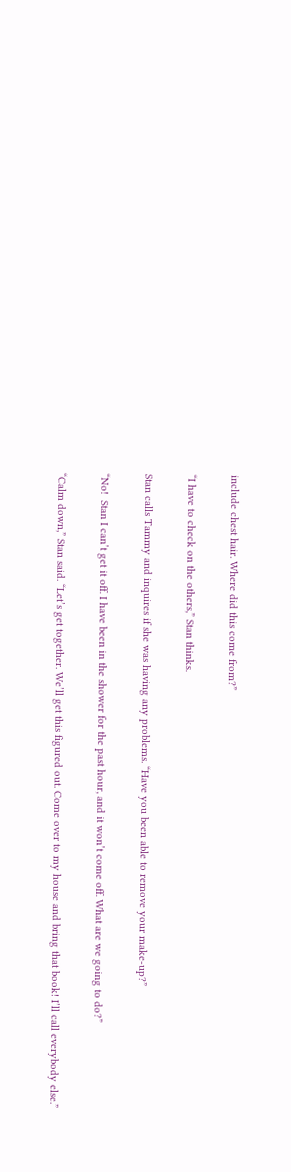include chest hair. Where did this come from?”

“I have to check on the others,” Stan thinks.

Stan calls Tammy and inquires if she was having any problems. “Have you been able to remove your make-up?”

“No!  Stan I can’t get it off. I have been in the shower for the past hour, and it won’t come off. What are we going to do?”

“Calm down,” Stan said. “Let’s get together. We’ll get this figured out. Come over to my house and bring that book! I’ll call everybody else.”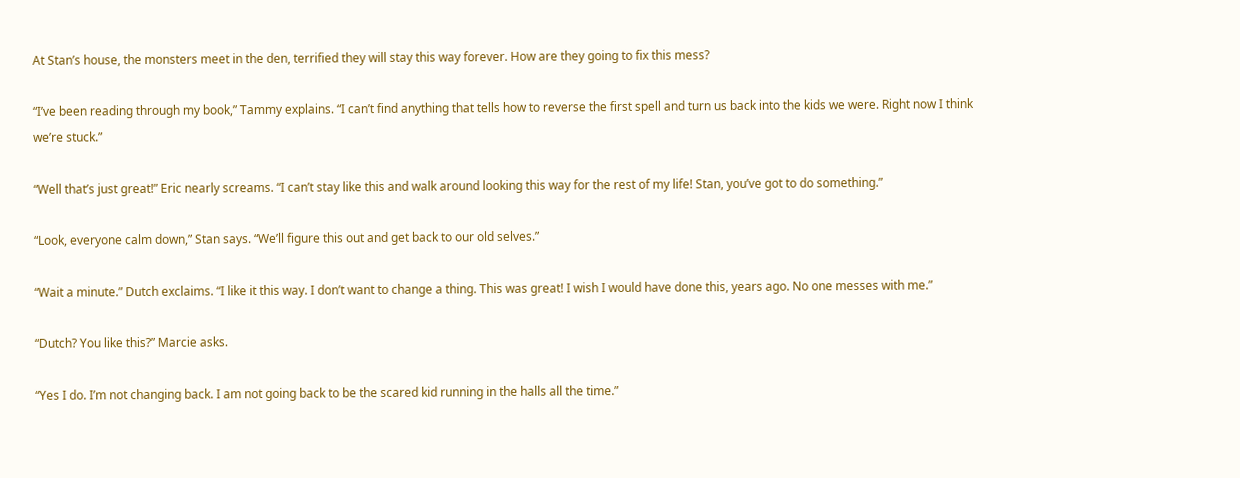At Stan’s house, the monsters meet in the den, terrified they will stay this way forever. How are they going to fix this mess?

“I’ve been reading through my book,” Tammy explains. “I can’t find anything that tells how to reverse the first spell and turn us back into the kids we were. Right now I think we’re stuck.”

“Well that’s just great!” Eric nearly screams. “I can’t stay like this and walk around looking this way for the rest of my life! Stan, you’ve got to do something.”

“Look, everyone calm down,” Stan says. “We’ll figure this out and get back to our old selves.”

“Wait a minute.” Dutch exclaims. “I like it this way. I don’t want to change a thing. This was great! I wish I would have done this, years ago. No one messes with me.”

“Dutch? You like this?” Marcie asks.

“Yes I do. I’m not changing back. I am not going back to be the scared kid running in the halls all the time.”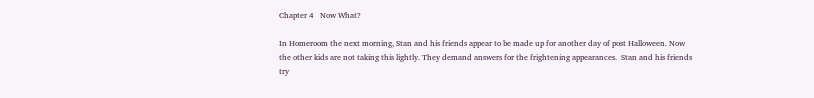Chapter 4   Now What?

In Homeroom the next morning, Stan and his friends appear to be made up for another day of post Halloween. Now the other kids are not taking this lightly. They demand answers for the frightening appearances.  Stan and his friends try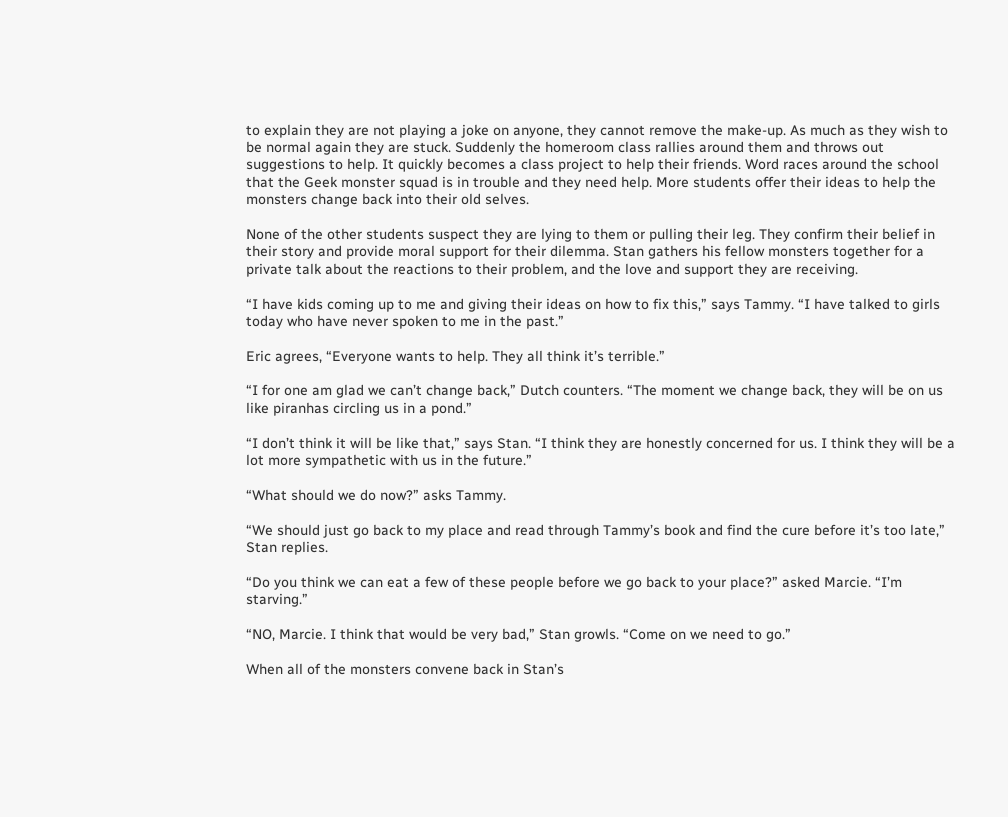to explain they are not playing a joke on anyone, they cannot remove the make-up. As much as they wish to be normal again they are stuck. Suddenly the homeroom class rallies around them and throws out suggestions to help. It quickly becomes a class project to help their friends. Word races around the school that the Geek monster squad is in trouble and they need help. More students offer their ideas to help the monsters change back into their old selves.

None of the other students suspect they are lying to them or pulling their leg. They confirm their belief in their story and provide moral support for their dilemma. Stan gathers his fellow monsters together for a private talk about the reactions to their problem, and the love and support they are receiving.

“I have kids coming up to me and giving their ideas on how to fix this,” says Tammy. “I have talked to girls today who have never spoken to me in the past.”

Eric agrees, “Everyone wants to help. They all think it’s terrible.”

“I for one am glad we can’t change back,” Dutch counters. “The moment we change back, they will be on us like piranhas circling us in a pond.”

“I don’t think it will be like that,” says Stan. “I think they are honestly concerned for us. I think they will be a lot more sympathetic with us in the future.”

“What should we do now?” asks Tammy.

“We should just go back to my place and read through Tammy’s book and find the cure before it’s too late,” Stan replies.

“Do you think we can eat a few of these people before we go back to your place?” asked Marcie. “I’m starving.”

“NO, Marcie. I think that would be very bad,” Stan growls. “Come on we need to go.”

When all of the monsters convene back in Stan’s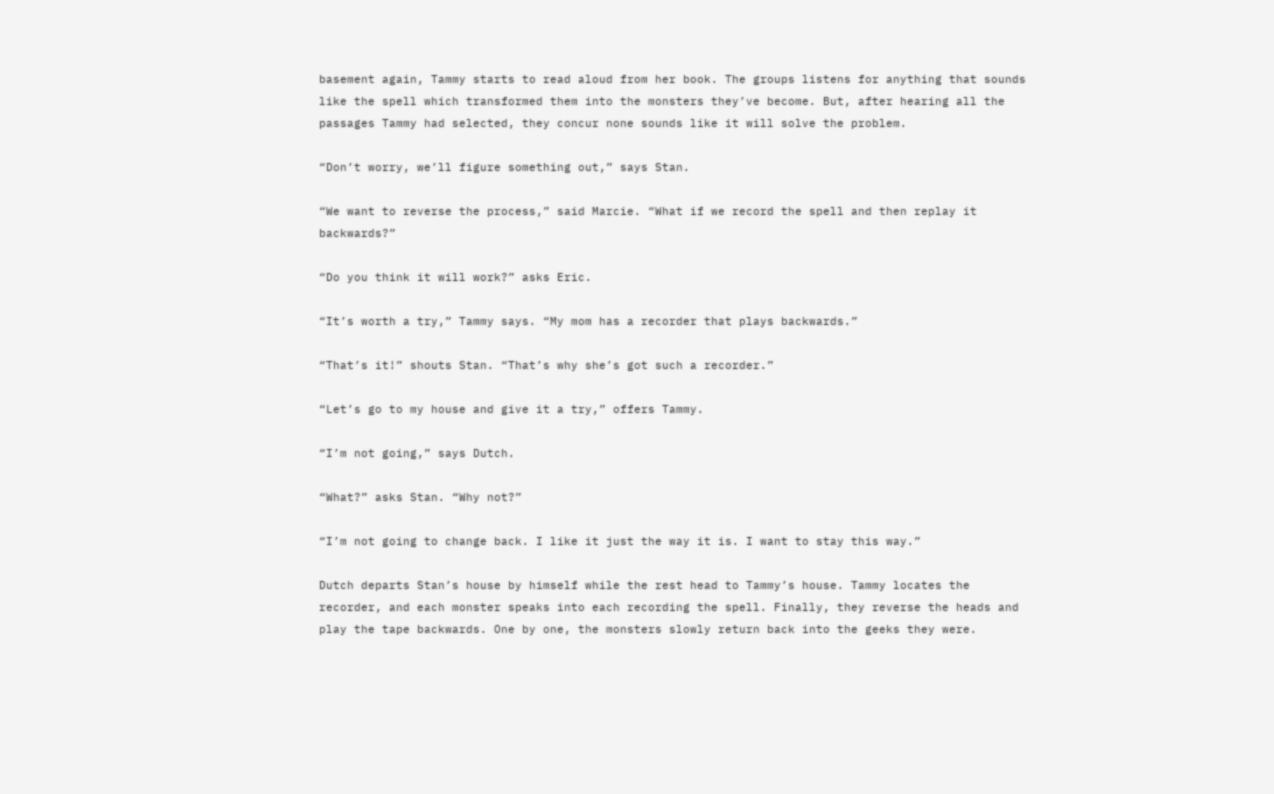basement again, Tammy starts to read aloud from her book. The groups listens for anything that sounds like the spell which transformed them into the monsters they’ve become. But, after hearing all the passages Tammy had selected, they concur none sounds like it will solve the problem.

“Don’t worry, we’ll figure something out,” says Stan.

“We want to reverse the process,” said Marcie. “What if we record the spell and then replay it backwards?”

“Do you think it will work?” asks Eric.

“It’s worth a try,” Tammy says. “My mom has a recorder that plays backwards.”

“That’s it!” shouts Stan. “That’s why she’s got such a recorder.”

“Let’s go to my house and give it a try,” offers Tammy.

“I’m not going,” says Dutch.

“What?” asks Stan. “Why not?”

“I’m not going to change back. I like it just the way it is. I want to stay this way.”

Dutch departs Stan’s house by himself while the rest head to Tammy’s house. Tammy locates the recorder, and each monster speaks into each recording the spell. Finally, they reverse the heads and play the tape backwards. One by one, the monsters slowly return back into the geeks they were.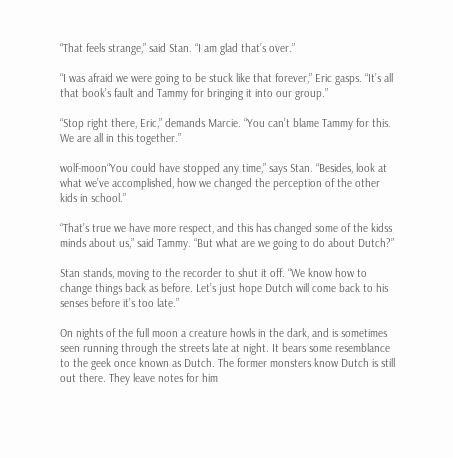“That feels strange,” said Stan. “I am glad that’s over.”

“I was afraid we were going to be stuck like that forever,” Eric gasps. “It’s all that book’s fault and Tammy for bringing it into our group.”

“Stop right there, Eric,” demands Marcie. “You can’t blame Tammy for this. We are all in this together.”

wolf-moon“You could have stopped any time,” says Stan. “Besides, look at what we’ve accomplished, how we changed the perception of the other kids in school.”

“That’s true we have more respect, and this has changed some of the kidss minds about us,” said Tammy. “But what are we going to do about Dutch?”

Stan stands, moving to the recorder to shut it off. “We know how to change things back as before. Let’s just hope Dutch will come back to his senses before it’s too late.”

On nights of the full moon a creature howls in the dark, and is sometimes seen running through the streets late at night. It bears some resemblance to the geek once known as Dutch. The former monsters know Dutch is still out there. They leave notes for him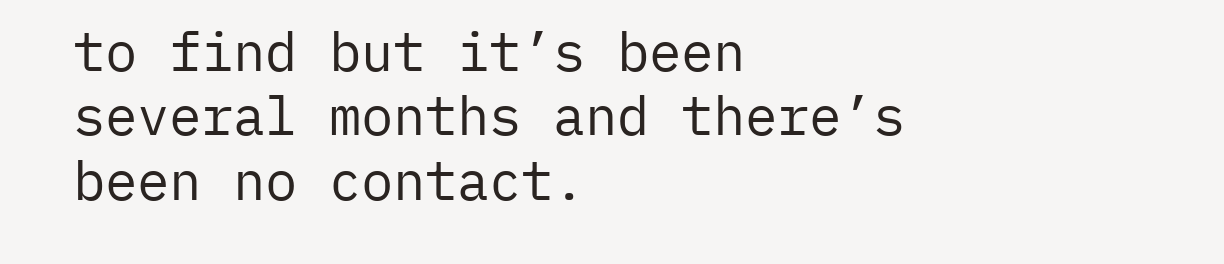to find but it’s been several months and there’s been no contact.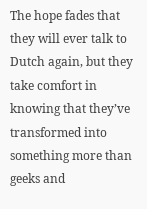The hope fades that they will ever talk to Dutch again, but they take comfort in knowing that they’ve transformed into something more than geeks and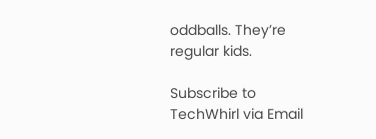oddballs. They’re regular kids.

Subscribe to TechWhirl via Email